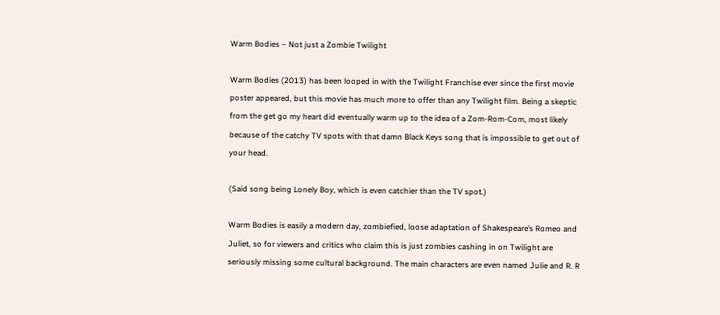Warm Bodies – Not just a Zombie Twilight

Warm Bodies (2013) has been looped in with the Twilight Franchise ever since the first movie poster appeared, but this movie has much more to offer than any Twilight film. Being a skeptic from the get go my heart did eventually warm up to the idea of a Zom-Rom-Com, most likely because of the catchy TV spots with that damn Black Keys song that is impossible to get out of your head.

(Said song being Lonely Boy, which is even catchier than the TV spot.)

Warm Bodies is easily a modern day, zombiefied, loose adaptation of Shakespeare’s Romeo and Juliet, so for viewers and critics who claim this is just zombies cashing in on Twilight are seriously missing some cultural background. The main characters are even named Julie and R. R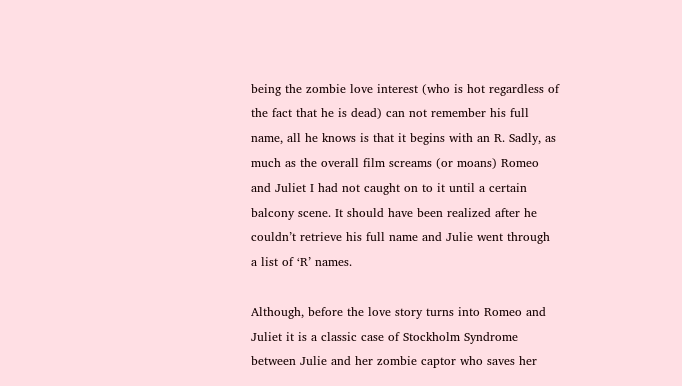being the zombie love interest (who is hot regardless of the fact that he is dead) can not remember his full name, all he knows is that it begins with an R. Sadly, as much as the overall film screams (or moans) Romeo and Juliet I had not caught on to it until a certain balcony scene. It should have been realized after he couldn’t retrieve his full name and Julie went through a list of ‘R’ names.

Although, before the love story turns into Romeo and Juliet it is a classic case of Stockholm Syndrome between Julie and her zombie captor who saves her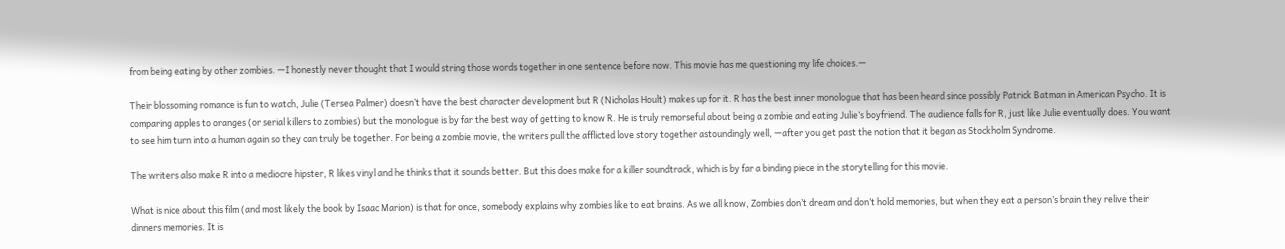from being eating by other zombies. —I honestly never thought that I would string those words together in one sentence before now. This movie has me questioning my life choices.—

Their blossoming romance is fun to watch, Julie (Tersea Palmer) doesn’t have the best character development but R (Nicholas Hoult) makes up for it. R has the best inner monologue that has been heard since possibly Patrick Batman in American Psycho. It is comparing apples to oranges (or serial killers to zombies) but the monologue is by far the best way of getting to know R. He is truly remorseful about being a zombie and eating Julie’s boyfriend. The audience falls for R, just like Julie eventually does. You want to see him turn into a human again so they can truly be together. For being a zombie movie, the writers pull the afflicted love story together astoundingly well, —after you get past the notion that it began as Stockholm Syndrome.

The writers also make R into a mediocre hipster, R likes vinyl and he thinks that it sounds better. But this does make for a killer soundtrack, which is by far a binding piece in the storytelling for this movie.

What is nice about this film (and most likely the book by Isaac Marion) is that for once, somebody explains why zombies like to eat brains. As we all know, Zombies don’t dream and don’t hold memories, but when they eat a person’s brain they relive their dinners memories. It is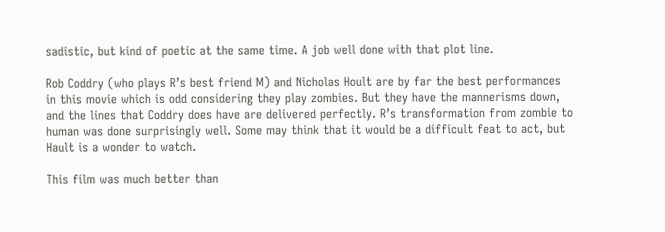sadistic, but kind of poetic at the same time. A job well done with that plot line.

Rob Coddry (who plays R’s best friend M) and Nicholas Hoult are by far the best performances in this movie which is odd considering they play zombies. But they have the mannerisms down, and the lines that Coddry does have are delivered perfectly. R’s transformation from zombie to human was done surprisingly well. Some may think that it would be a difficult feat to act, but Hault is a wonder to watch.

This film was much better than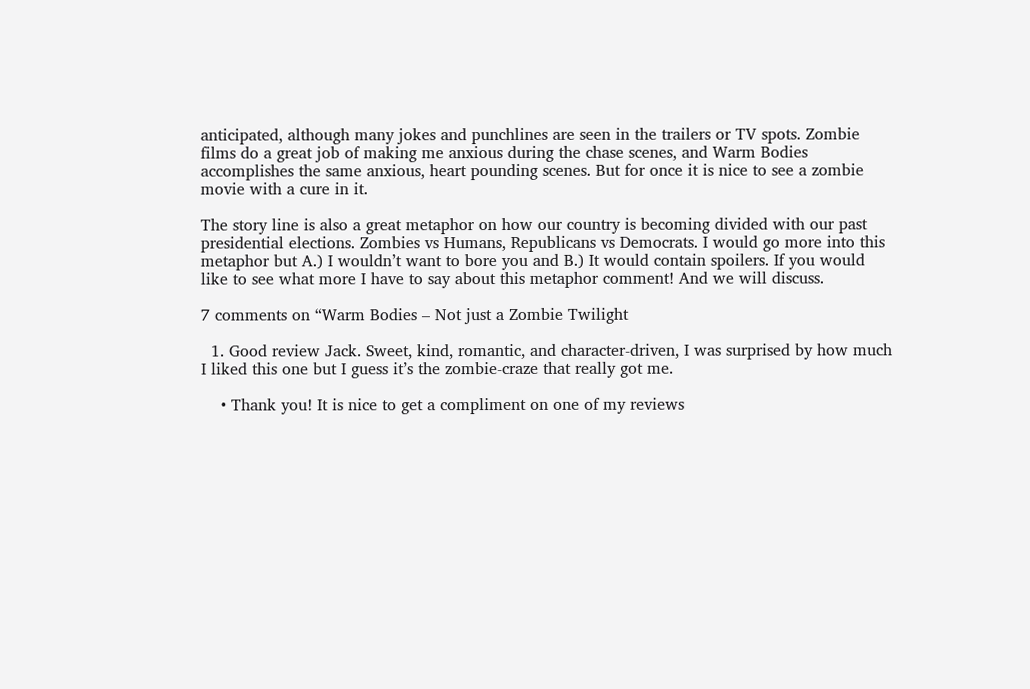anticipated, although many jokes and punchlines are seen in the trailers or TV spots. Zombie films do a great job of making me anxious during the chase scenes, and Warm Bodies accomplishes the same anxious, heart pounding scenes. But for once it is nice to see a zombie movie with a cure in it.

The story line is also a great metaphor on how our country is becoming divided with our past presidential elections. Zombies vs Humans, Republicans vs Democrats. I would go more into this metaphor but A.) I wouldn’t want to bore you and B.) It would contain spoilers. If you would like to see what more I have to say about this metaphor comment! And we will discuss.

7 comments on “Warm Bodies – Not just a Zombie Twilight

  1. Good review Jack. Sweet, kind, romantic, and character-driven, I was surprised by how much I liked this one but I guess it’s the zombie-craze that really got me.

    • Thank you! It is nice to get a compliment on one of my reviews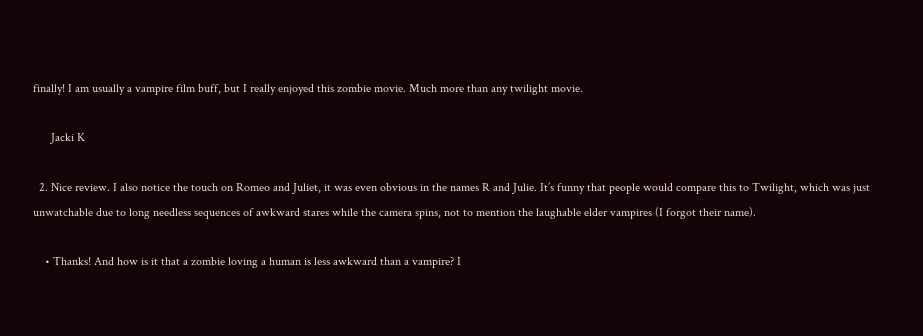finally! I am usually a vampire film buff, but I really enjoyed this zombie movie. Much more than any twilight movie.

      Jacki K

  2. Nice review. I also notice the touch on Romeo and Juliet, it was even obvious in the names R and Julie. It’s funny that people would compare this to Twilight, which was just unwatchable due to long needless sequences of awkward stares while the camera spins, not to mention the laughable elder vampires (I forgot their name).

    • Thanks! And how is it that a zombie loving a human is less awkward than a vampire? I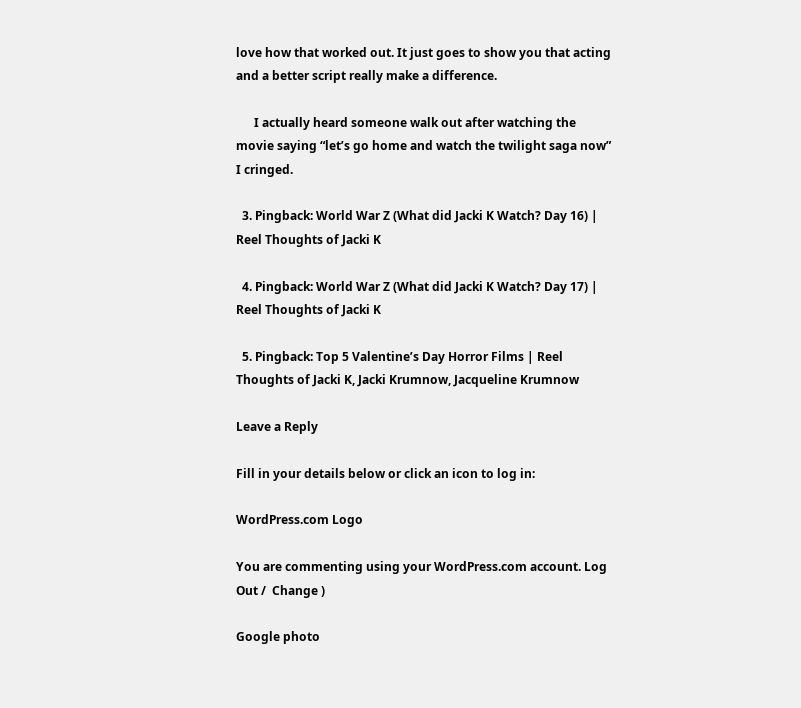love how that worked out. It just goes to show you that acting and a better script really make a difference.

      I actually heard someone walk out after watching the movie saying “let’s go home and watch the twilight saga now” I cringed.

  3. Pingback: World War Z (What did Jacki K Watch? Day 16) | Reel Thoughts of Jacki K

  4. Pingback: World War Z (What did Jacki K Watch? Day 17) | Reel Thoughts of Jacki K

  5. Pingback: Top 5 Valentine’s Day Horror Films | Reel Thoughts of Jacki K, Jacki Krumnow, Jacqueline Krumnow

Leave a Reply

Fill in your details below or click an icon to log in:

WordPress.com Logo

You are commenting using your WordPress.com account. Log Out /  Change )

Google photo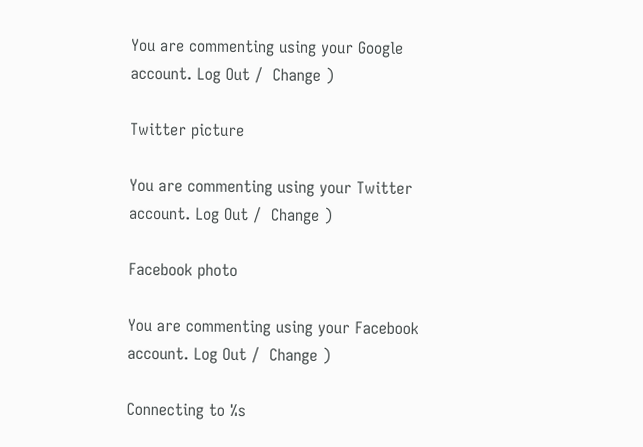You are commenting using your Google account. Log Out /  Change )

Twitter picture

You are commenting using your Twitter account. Log Out /  Change )

Facebook photo

You are commenting using your Facebook account. Log Out /  Change )

Connecting to %s